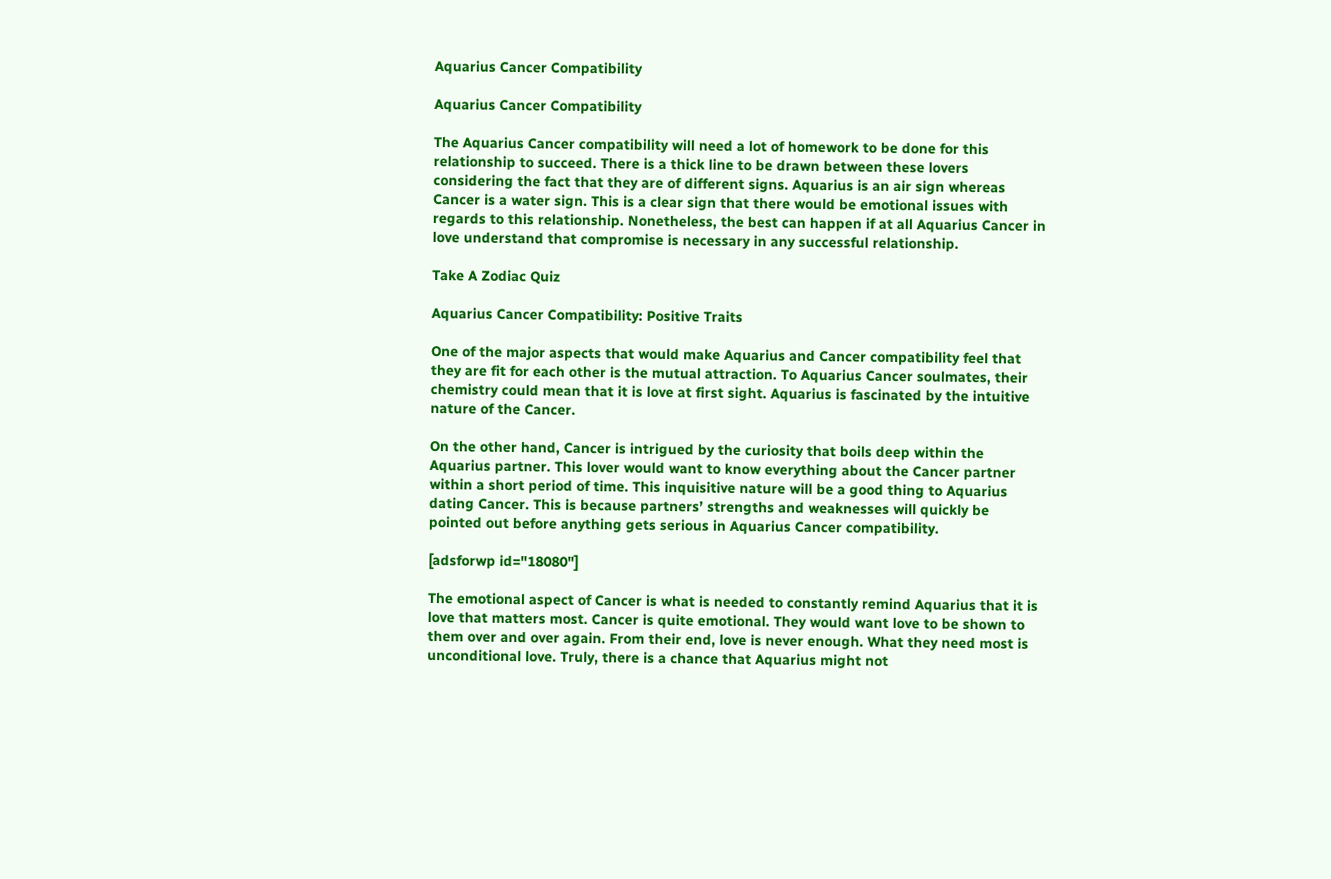Aquarius Cancer Compatibility

Aquarius Cancer Compatibility

The Aquarius Cancer compatibility will need a lot of homework to be done for this relationship to succeed. There is a thick line to be drawn between these lovers considering the fact that they are of different signs. Aquarius is an air sign whereas Cancer is a water sign. This is a clear sign that there would be emotional issues with regards to this relationship. Nonetheless, the best can happen if at all Aquarius Cancer in love understand that compromise is necessary in any successful relationship.

Take A Zodiac Quiz

Aquarius Cancer Compatibility: Positive Traits

One of the major aspects that would make Aquarius and Cancer compatibility feel that they are fit for each other is the mutual attraction. To Aquarius Cancer soulmates, their chemistry could mean that it is love at first sight. Aquarius is fascinated by the intuitive nature of the Cancer.

On the other hand, Cancer is intrigued by the curiosity that boils deep within the Aquarius partner. This lover would want to know everything about the Cancer partner within a short period of time. This inquisitive nature will be a good thing to Aquarius dating Cancer. This is because partners’ strengths and weaknesses will quickly be pointed out before anything gets serious in Aquarius Cancer compatibility.

[adsforwp id="18080"]

The emotional aspect of Cancer is what is needed to constantly remind Aquarius that it is love that matters most. Cancer is quite emotional. They would want love to be shown to them over and over again. From their end, love is never enough. What they need most is unconditional love. Truly, there is a chance that Aquarius might not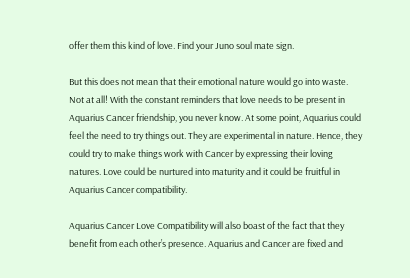offer them this kind of love. Find your Juno soul mate sign.

But this does not mean that their emotional nature would go into waste. Not at all! With the constant reminders that love needs to be present in Aquarius Cancer friendship, you never know. At some point, Aquarius could feel the need to try things out. They are experimental in nature. Hence, they could try to make things work with Cancer by expressing their loving natures. Love could be nurtured into maturity and it could be fruitful in Aquarius Cancer compatibility.

Aquarius Cancer Love Compatibility will also boast of the fact that they benefit from each other’s presence. Aquarius and Cancer are fixed and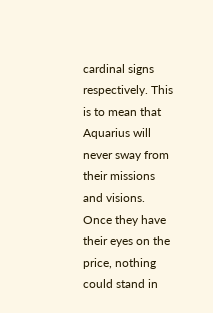cardinal signs respectively. This is to mean that Aquarius will never sway from their missions and visions. Once they have their eyes on the price, nothing could stand in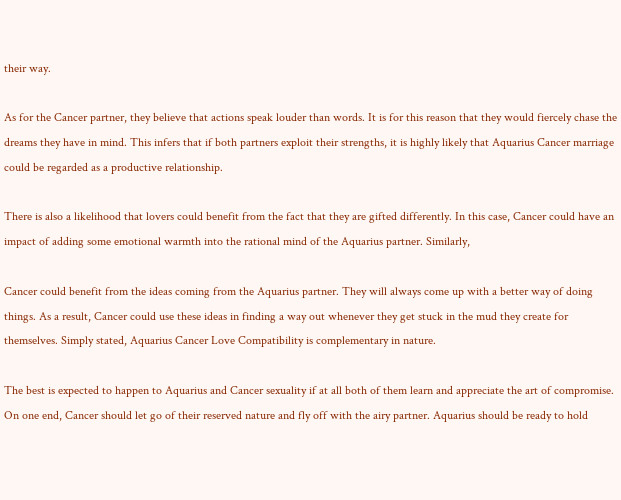their way.

As for the Cancer partner, they believe that actions speak louder than words. It is for this reason that they would fiercely chase the dreams they have in mind. This infers that if both partners exploit their strengths, it is highly likely that Aquarius Cancer marriage could be regarded as a productive relationship.

There is also a likelihood that lovers could benefit from the fact that they are gifted differently. In this case, Cancer could have an impact of adding some emotional warmth into the rational mind of the Aquarius partner. Similarly,

Cancer could benefit from the ideas coming from the Aquarius partner. They will always come up with a better way of doing things. As a result, Cancer could use these ideas in finding a way out whenever they get stuck in the mud they create for themselves. Simply stated, Aquarius Cancer Love Compatibility is complementary in nature.

The best is expected to happen to Aquarius and Cancer sexuality if at all both of them learn and appreciate the art of compromise. On one end, Cancer should let go of their reserved nature and fly off with the airy partner. Aquarius should be ready to hold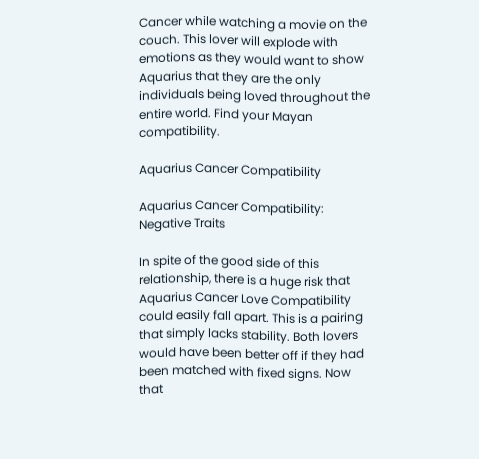Cancer while watching a movie on the couch. This lover will explode with emotions as they would want to show Aquarius that they are the only individuals being loved throughout the entire world. Find your Mayan compatibility.

Aquarius Cancer Compatibility

Aquarius Cancer Compatibility: Negative Traits

In spite of the good side of this relationship, there is a huge risk that Aquarius Cancer Love Compatibility could easily fall apart. This is a pairing that simply lacks stability. Both lovers would have been better off if they had been matched with fixed signs. Now that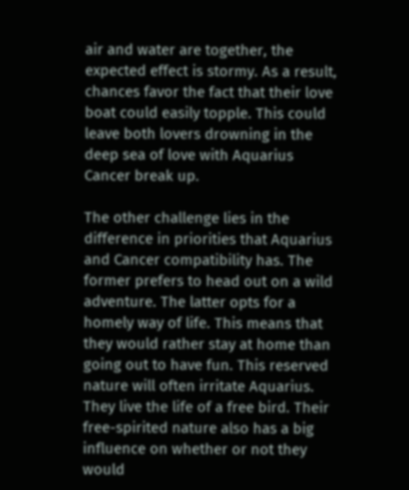air and water are together, the expected effect is stormy. As a result, chances favor the fact that their love boat could easily topple. This could leave both lovers drowning in the deep sea of love with Aquarius Cancer break up.

The other challenge lies in the difference in priorities that Aquarius and Cancer compatibility has. The former prefers to head out on a wild adventure. The latter opts for a homely way of life. This means that they would rather stay at home than going out to have fun. This reserved nature will often irritate Aquarius. They live the life of a free bird. Their free-spirited nature also has a big influence on whether or not they would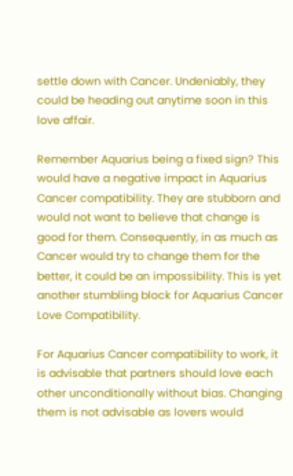settle down with Cancer. Undeniably, they could be heading out anytime soon in this love affair.

Remember Aquarius being a fixed sign? This would have a negative impact in Aquarius Cancer compatibility. They are stubborn and would not want to believe that change is good for them. Consequently, in as much as Cancer would try to change them for the better, it could be an impossibility. This is yet another stumbling block for Aquarius Cancer Love Compatibility.

For Aquarius Cancer compatibility to work, it is advisable that partners should love each other unconditionally without bias. Changing them is not advisable as lovers would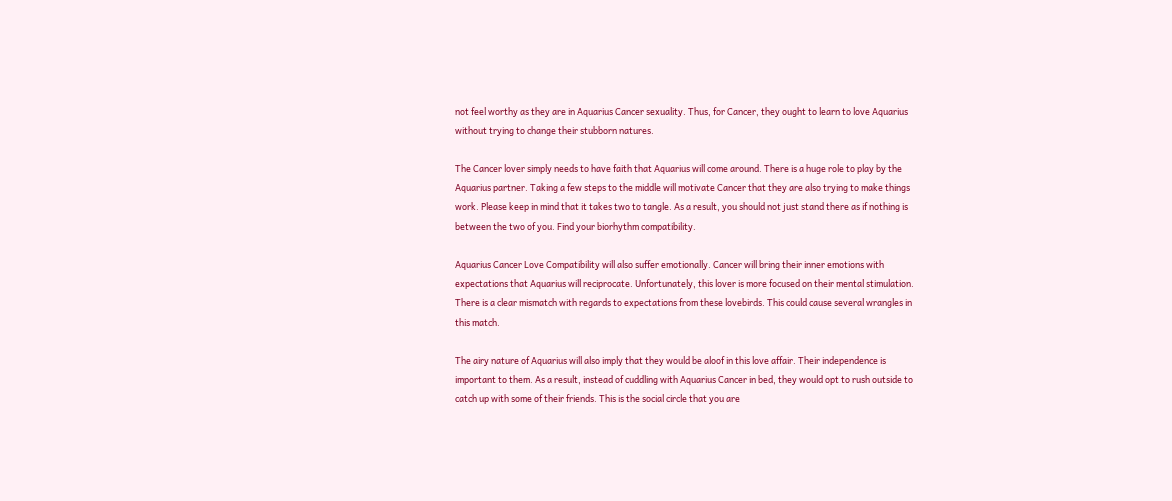not feel worthy as they are in Aquarius Cancer sexuality. Thus, for Cancer, they ought to learn to love Aquarius without trying to change their stubborn natures.

The Cancer lover simply needs to have faith that Aquarius will come around. There is a huge role to play by the Aquarius partner. Taking a few steps to the middle will motivate Cancer that they are also trying to make things work. Please keep in mind that it takes two to tangle. As a result, you should not just stand there as if nothing is between the two of you. Find your biorhythm compatibility.

Aquarius Cancer Love Compatibility will also suffer emotionally. Cancer will bring their inner emotions with expectations that Aquarius will reciprocate. Unfortunately, this lover is more focused on their mental stimulation. There is a clear mismatch with regards to expectations from these lovebirds. This could cause several wrangles in this match.

The airy nature of Aquarius will also imply that they would be aloof in this love affair. Their independence is important to them. As a result, instead of cuddling with Aquarius Cancer in bed, they would opt to rush outside to catch up with some of their friends. This is the social circle that you are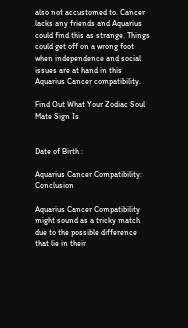also not accustomed to. Cancer lacks any friends and Aquarius could find this as strange. Things could get off on a wrong foot when independence and social issues are at hand in this Aquarius Cancer compatibility.

Find Out What Your Zodiac Soul Mate Sign Is


Date of Birth :

Aquarius Cancer Compatibility: Conclusion

Aquarius Cancer Compatibility might sound as a tricky match due to the possible difference that lie in their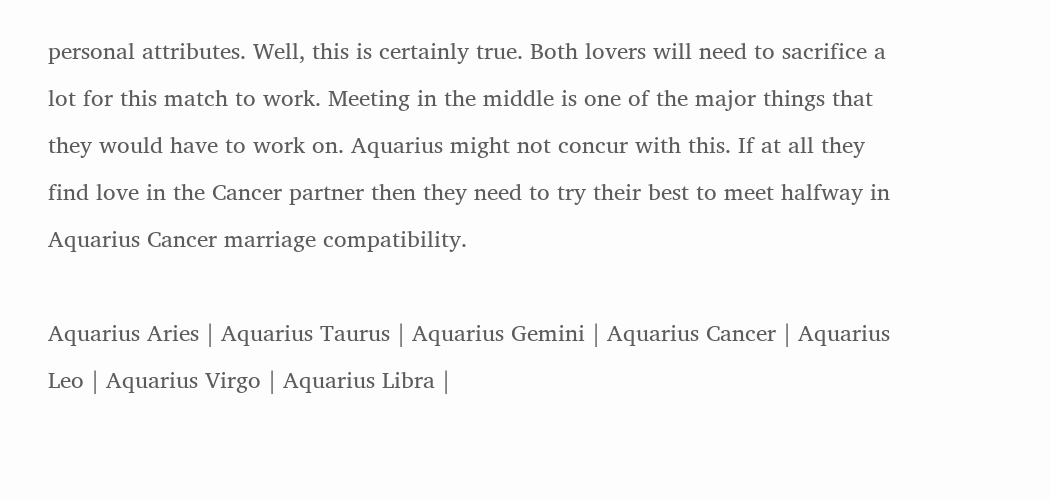personal attributes. Well, this is certainly true. Both lovers will need to sacrifice a lot for this match to work. Meeting in the middle is one of the major things that they would have to work on. Aquarius might not concur with this. If at all they find love in the Cancer partner then they need to try their best to meet halfway in Aquarius Cancer marriage compatibility.

Aquarius Aries | Aquarius Taurus | Aquarius Gemini | Aquarius Cancer | Aquarius Leo | Aquarius Virgo | Aquarius Libra |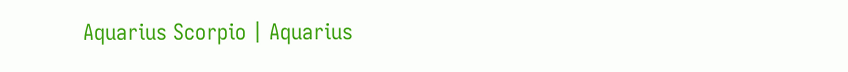Aquarius Scorpio | Aquarius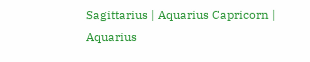Sagittarius | Aquarius Capricorn | Aquarius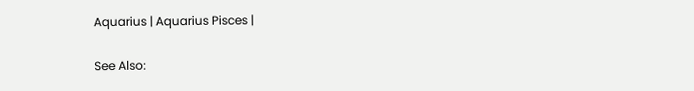Aquarius | Aquarius Pisces |

See Also: